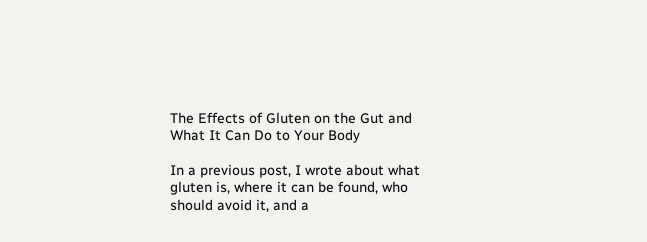The Effects of Gluten on the Gut and What It Can Do to Your Body

In a previous post, I wrote about what gluten is, where it can be found, who should avoid it, and a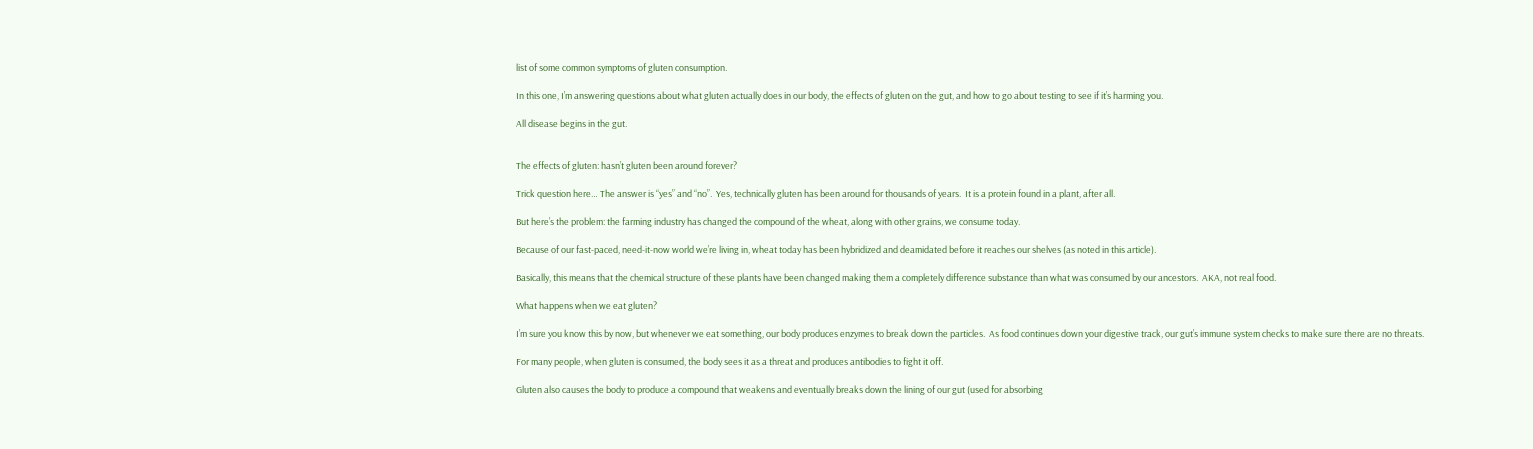list of some common symptoms of gluten consumption.

In this one, I’m answering questions about what gluten actually does in our body, the effects of gluten on the gut, and how to go about testing to see if it’s harming you.

All disease begins in the gut.


The effects of gluten: hasn’t gluten been around forever?

Trick question here… The answer is “yes” and “no”.  Yes, technically gluten has been around for thousands of years.  It is a protein found in a plant, after all.

But here’s the problem: the farming industry has changed the compound of the wheat, along with other grains, we consume today.

Because of our fast-paced, need-it-now world we’re living in, wheat today has been hybridized and deamidated before it reaches our shelves (as noted in this article).

Basically, this means that the chemical structure of these plants have been changed making them a completely difference substance than what was consumed by our ancestors.  AKA, not real food.

What happens when we eat gluten?

I’m sure you know this by now, but whenever we eat something, our body produces enzymes to break down the particles.  As food continues down your digestive track, our gut’s immune system checks to make sure there are no threats.

For many people, when gluten is consumed, the body sees it as a threat and produces antibodies to fight it off.

Gluten also causes the body to produce a compound that weakens and eventually breaks down the lining of our gut (used for absorbing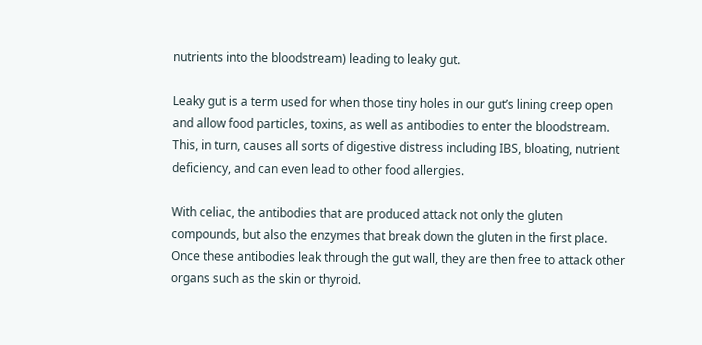nutrients into the bloodstream) leading to leaky gut.

Leaky gut is a term used for when those tiny holes in our gut’s lining creep open and allow food particles, toxins, as well as antibodies to enter the bloodstream.  This, in turn, causes all sorts of digestive distress including IBS, bloating, nutrient deficiency, and can even lead to other food allergies.

With celiac, the antibodies that are produced attack not only the gluten compounds, but also the enzymes that break down the gluten in the first place.  Once these antibodies leak through the gut wall, they are then free to attack other organs such as the skin or thyroid.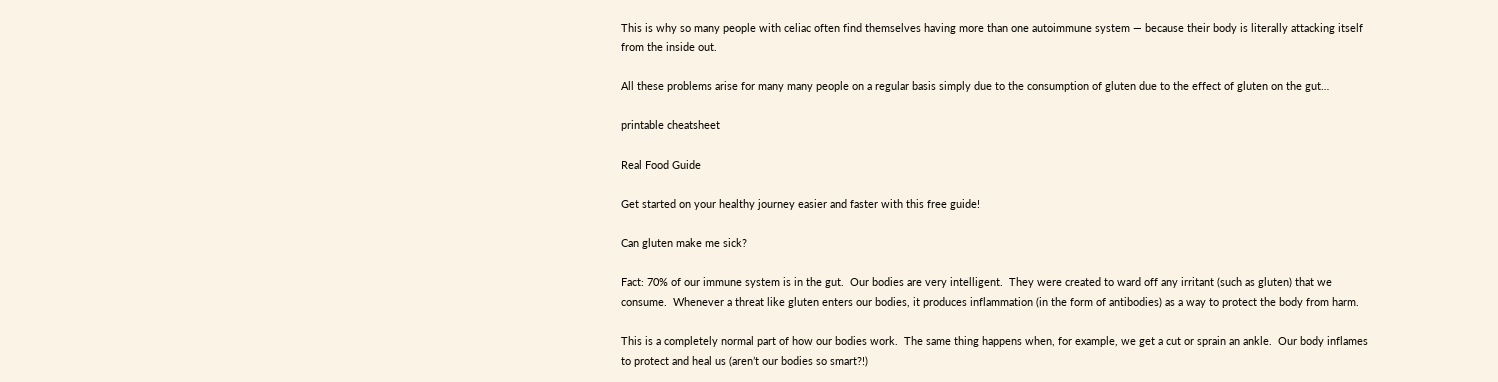This is why so many people with celiac often find themselves having more than one autoimmune system — because their body is literally attacking itself from the inside out.

All these problems arise for many many people on a regular basis simply due to the consumption of gluten due to the effect of gluten on the gut…

printable cheatsheet

Real Food Guide

Get started on your healthy journey easier and faster with this free guide!

Can gluten make me sick?

Fact: 70% of our immune system is in the gut.  Our bodies are very intelligent.  They were created to ward off any irritant (such as gluten) that we consume.  Whenever a threat like gluten enters our bodies, it produces inflammation (in the form of antibodies) as a way to protect the body from harm.

This is a completely normal part of how our bodies work.  The same thing happens when, for example, we get a cut or sprain an ankle.  Our body inflames to protect and heal us (aren’t our bodies so smart?!)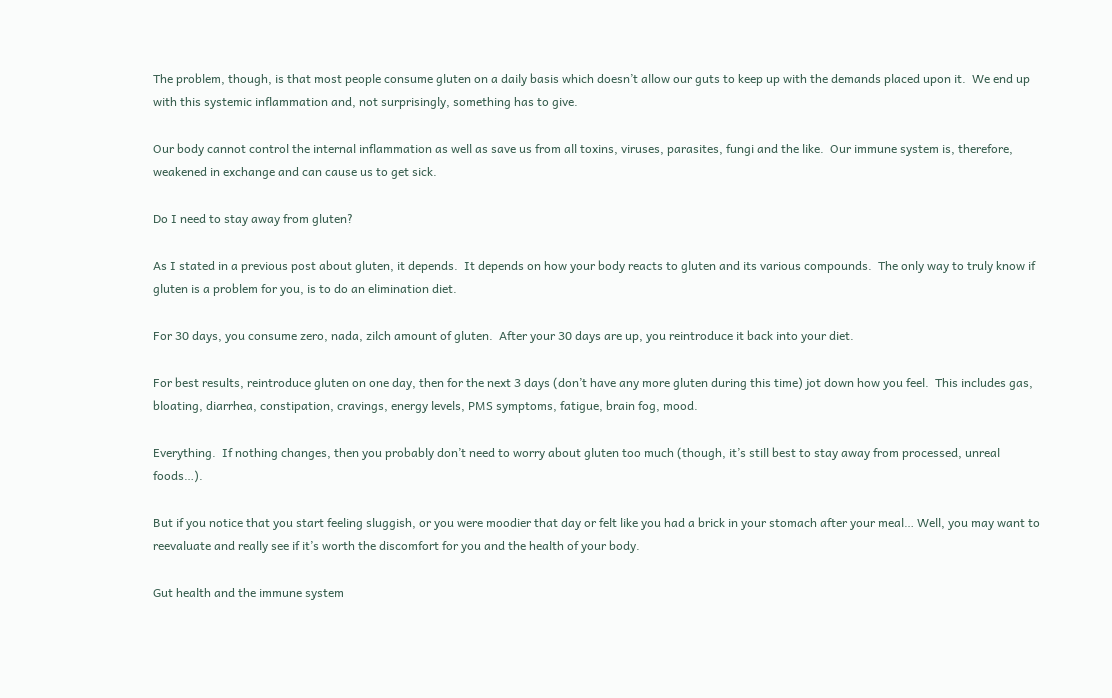The problem, though, is that most people consume gluten on a daily basis which doesn’t allow our guts to keep up with the demands placed upon it.  We end up with this systemic inflammation and, not surprisingly, something has to give.

Our body cannot control the internal inflammation as well as save us from all toxins, viruses, parasites, fungi and the like.  Our immune system is, therefore, weakened in exchange and can cause us to get sick.

Do I need to stay away from gluten?

As I stated in a previous post about gluten, it depends.  It depends on how your body reacts to gluten and its various compounds.  The only way to truly know if gluten is a problem for you, is to do an elimination diet.

For 30 days, you consume zero, nada, zilch amount of gluten.  After your 30 days are up, you reintroduce it back into your diet.

For best results, reintroduce gluten on one day, then for the next 3 days (don’t have any more gluten during this time) jot down how you feel.  This includes gas, bloating, diarrhea, constipation, cravings, energy levels, PMS symptoms, fatigue, brain fog, mood.

Everything.  If nothing changes, then you probably don’t need to worry about gluten too much (though, it’s still best to stay away from processed, unreal foods…).

But if you notice that you start feeling sluggish, or you were moodier that day or felt like you had a brick in your stomach after your meal… Well, you may want to reevaluate and really see if it’s worth the discomfort for you and the health of your body.

Gut health and the immune system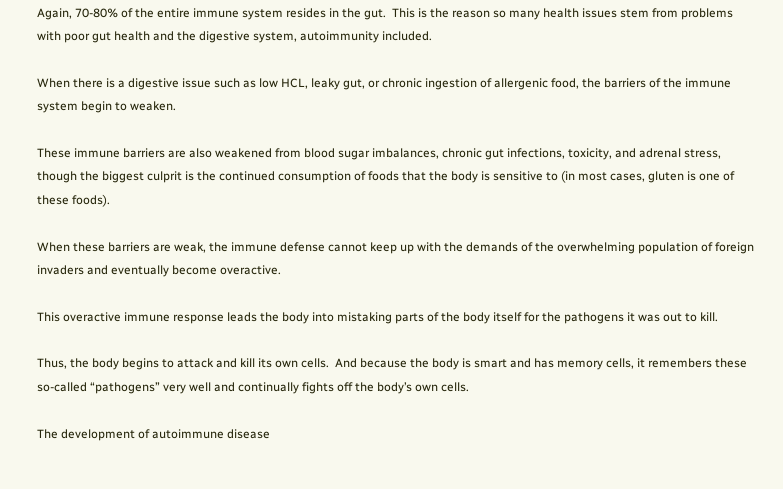Again, 70-80% of the entire immune system resides in the gut.  This is the reason so many health issues stem from problems with poor gut health and the digestive system, autoimmunity included.

When there is a digestive issue such as low HCL, leaky gut, or chronic ingestion of allergenic food, the barriers of the immune system begin to weaken.

These immune barriers are also weakened from blood sugar imbalances, chronic gut infections, toxicity, and adrenal stress, though the biggest culprit is the continued consumption of foods that the body is sensitive to (in most cases, gluten is one of these foods).

When these barriers are weak, the immune defense cannot keep up with the demands of the overwhelming population of foreign invaders and eventually become overactive.

This overactive immune response leads the body into mistaking parts of the body itself for the pathogens it was out to kill.

Thus, the body begins to attack and kill its own cells.  And because the body is smart and has memory cells, it remembers these so-called “pathogens” very well and continually fights off the body’s own cells.

The development of autoimmune disease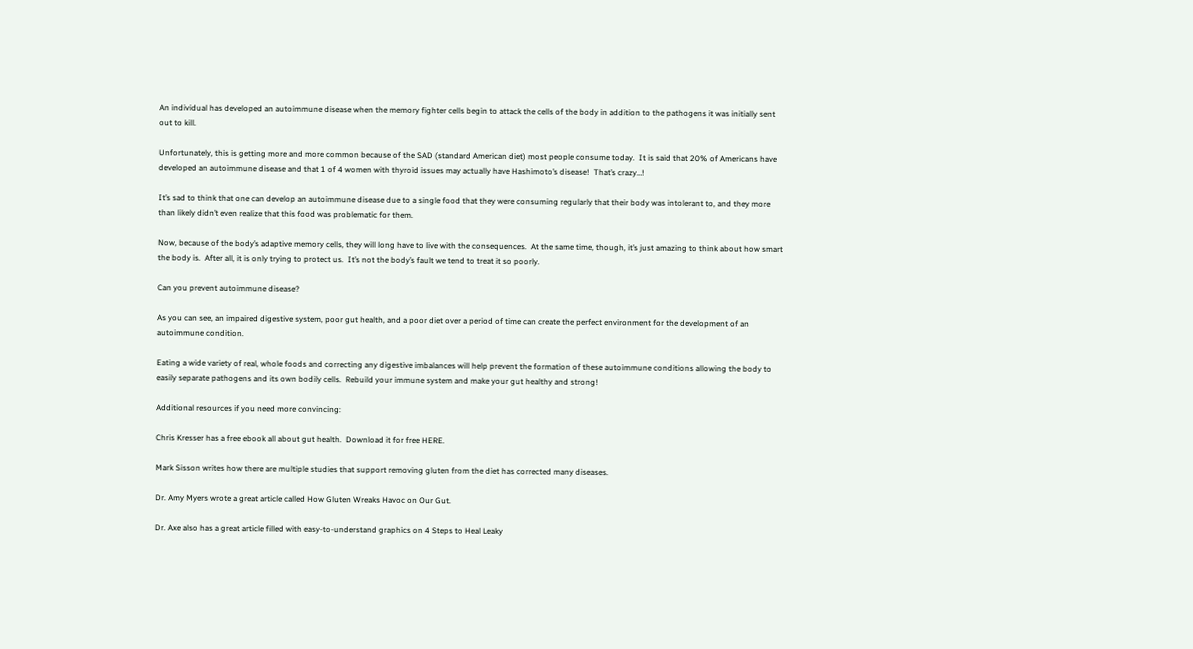An individual has developed an autoimmune disease when the memory fighter cells begin to attack the cells of the body in addition to the pathogens it was initially sent out to kill.

Unfortunately, this is getting more and more common because of the SAD (standard American diet) most people consume today.  It is said that 20% of Americans have developed an autoimmune disease and that 1 of 4 women with thyroid issues may actually have Hashimoto’s disease!  That’s crazy…!

It’s sad to think that one can develop an autoimmune disease due to a single food that they were consuming regularly that their body was intolerant to, and they more than likely didn’t even realize that this food was problematic for them.

Now, because of the body’s adaptive memory cells, they will long have to live with the consequences.  At the same time, though, it’s just amazing to think about how smart the body is.  After all, it is only trying to protect us.  It’s not the body’s fault we tend to treat it so poorly.

Can you prevent autoimmune disease?

As you can see, an impaired digestive system, poor gut health, and a poor diet over a period of time can create the perfect environment for the development of an autoimmune condition.

Eating a wide variety of real, whole foods and correcting any digestive imbalances will help prevent the formation of these autoimmune conditions allowing the body to easily separate pathogens and its own bodily cells.  Rebuild your immune system and make your gut healthy and strong!

Additional resources if you need more convincing:

Chris Kresser has a free ebook all about gut health.  Download it for free HERE.

Mark Sisson writes how there are multiple studies that support removing gluten from the diet has corrected many diseases.

Dr. Amy Myers wrote a great article called How Gluten Wreaks Havoc on Our Gut.

Dr. Axe also has a great article filled with easy-to-understand graphics on 4 Steps to Heal Leaky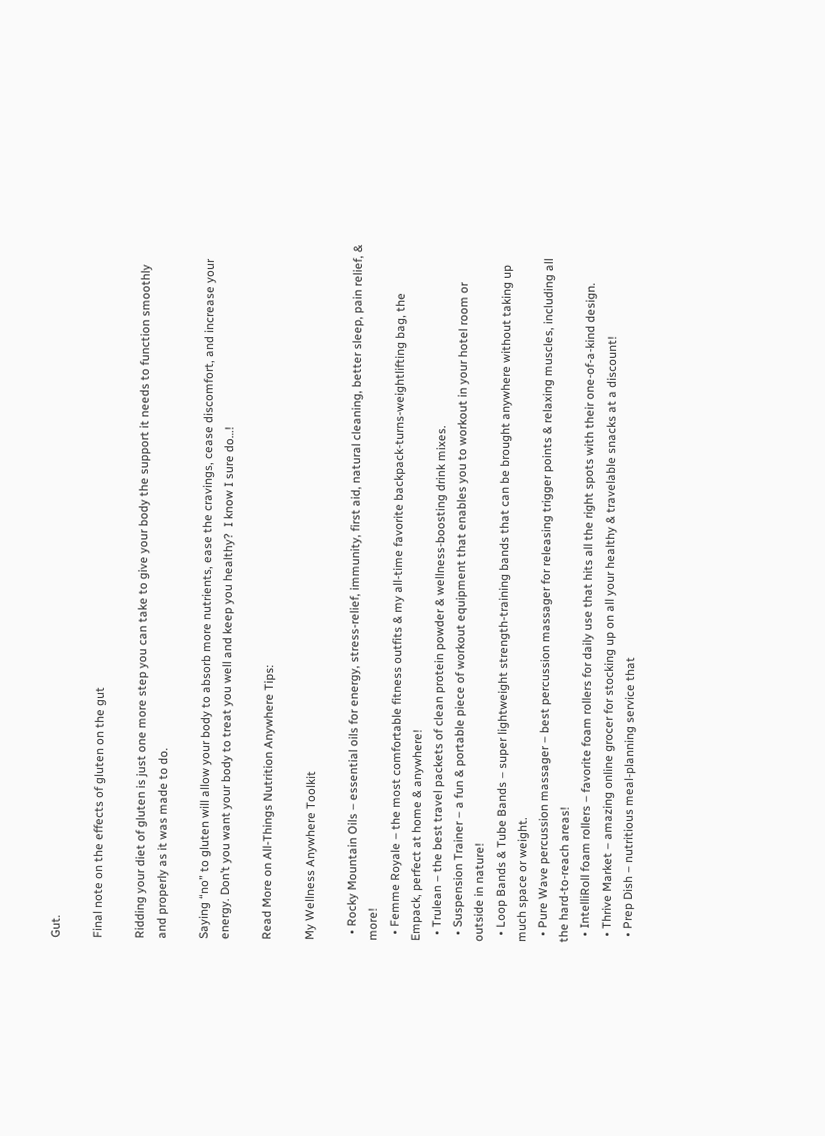Gut.

Final note on the effects of gluten on the gut

Ridding your diet of gluten is just one more step you can take to give your body the support it needs to function smoothly and properly as it was made to do.

Saying “no” to gluten will allow your body to absorb more nutrients, ease the cravings, cease discomfort, and increase your energy. Don’t you want your body to treat you well and keep you healthy?  I know I sure do…!

Read More on All-Things Nutrition Anywhere Tips:

My Wellness Anywhere Toolkit

  • Rocky Mountain Oils – essential oils for energy, stress-relief, immunity, first aid, natural cleaning, better sleep, pain relief, & more!
  • Femme Royale – the most comfortable fitness outfits & my all-time favorite backpack-turns-weightlifting bag, the Empack, perfect at home & anywhere!
  • Trulean – the best travel packets of clean protein powder & wellness-boosting drink mixes.
  • Suspension Trainer – a fun & portable piece of workout equipment that enables you to workout in your hotel room or outside in nature!
  • Loop Bands & Tube Bands – super lightweight strength-training bands that can be brought anywhere without taking up much space or weight.
  • Pure Wave percussion massager – best percussion massager for releasing trigger points & relaxing muscles, including all the hard-to-reach areas!
  • IntelliRoll foam rollers – favorite foam rollers for daily use that hits all the right spots with their one-of-a-kind design.
  • Thrive Market – amazing online grocer for stocking up on all your healthy & travelable snacks at a discount!
  • Prep Dish – nutritious meal-planning service that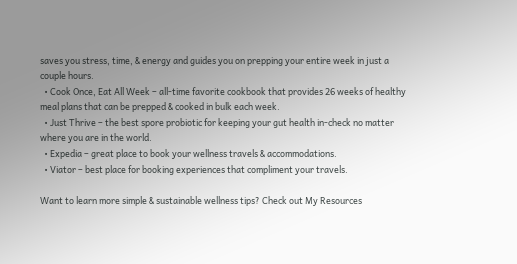saves you stress, time, & energy and guides you on prepping your entire week in just a couple hours.
  • Cook Once, Eat All Week – all-time favorite cookbook that provides 26 weeks of healthy meal plans that can be prepped & cooked in bulk each week.
  • Just Thrive – the best spore probiotic for keeping your gut health in-check no matter where you are in the world.
  • Expedia – great place to book your wellness travels & accommodations.
  • Viator – best place for booking experiences that compliment your travels.

Want to learn more simple & sustainable wellness tips? Check out My Resources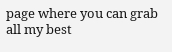page where you can grab all my best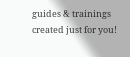guides & trainings created just for you!